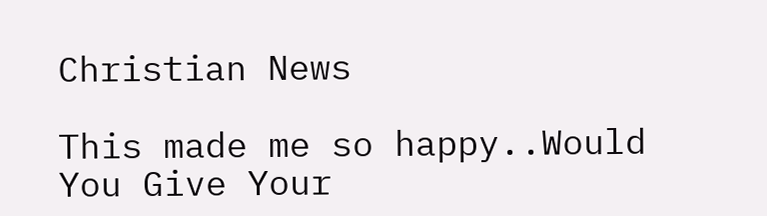Christian News

This made me so happy..Would You Give Your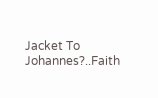Jacket To Johannes?..Faith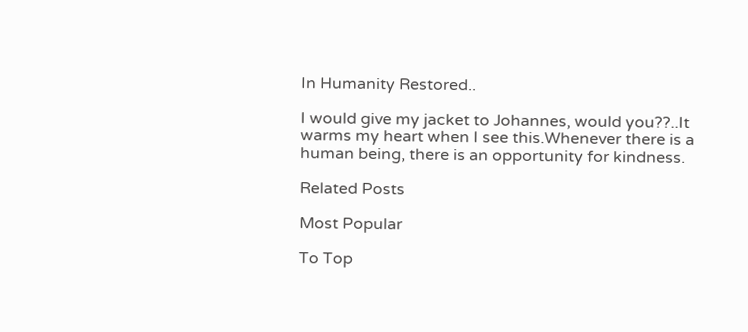In Humanity Restored..

I would give my jacket to Johannes, would you??..It warms my heart when I see this.Whenever there is a human being, there is an opportunity for kindness.

Related Posts

Most Popular

To Top